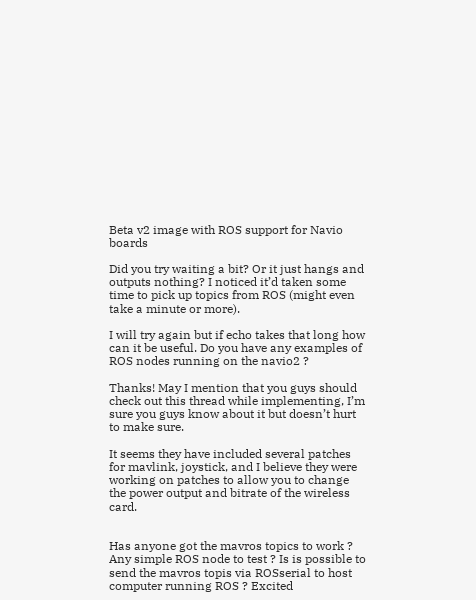Beta v2 image with ROS support for Navio boards

Did you try waiting a bit? Or it just hangs and outputs nothing? I noticed it’d taken some time to pick up topics from ROS (might even take a minute or more).

I will try again but if echo takes that long how can it be useful. Do you have any examples of ROS nodes running on the navio2 ?

Thanks! May I mention that you guys should check out this thread while implementing, I’m sure you guys know about it but doesn’t hurt to make sure.

It seems they have included several patches for mavlink, joystick, and I believe they were working on patches to allow you to change the power output and bitrate of the wireless card.


Has anyone got the mavros topics to work ? Any simple ROS node to test ? Is is possible to send the mavros topis via ROSserial to host computer running ROS ? Excited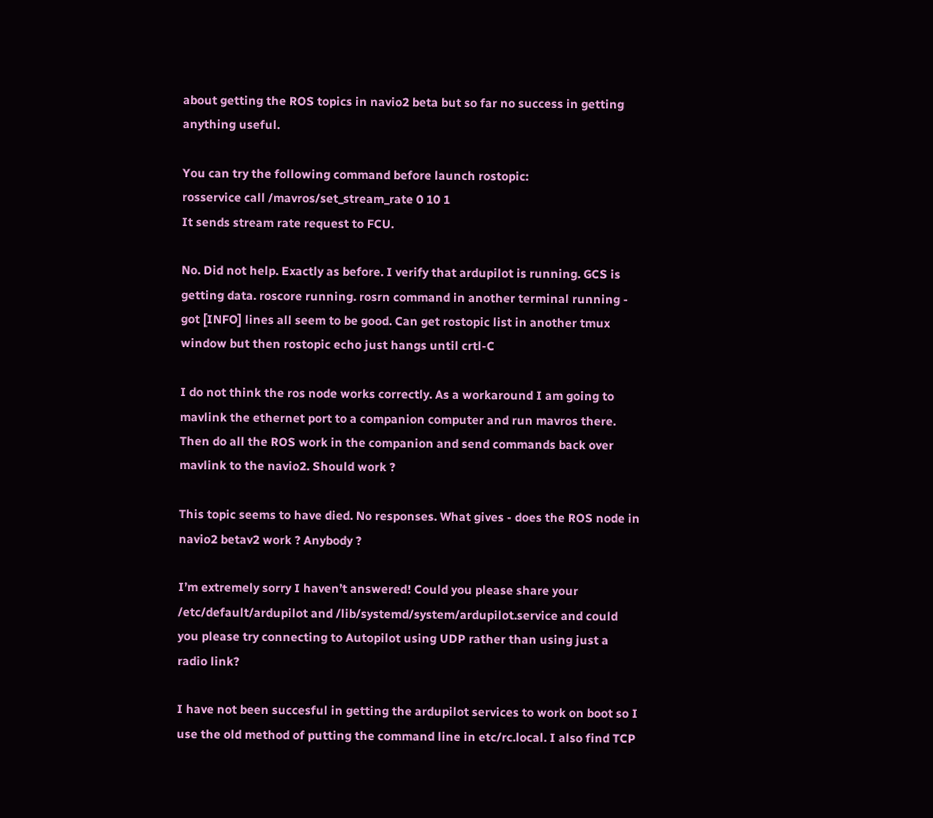about getting the ROS topics in navio2 beta but so far no success in getting anything useful.

You can try the following command before launch rostopic:
rosservice call /mavros/set_stream_rate 0 10 1
It sends stream rate request to FCU.

No. Did not help. Exactly as before. I verify that ardupilot is running. GCS is getting data. roscore running. rosrn command in another terminal running - got [INFO] lines all seem to be good. Can get rostopic list in another tmux window but then rostopic echo just hangs until crtl-C

I do not think the ros node works correctly. As a workaround I am going to mavlink the ethernet port to a companion computer and run mavros there. Then do all the ROS work in the companion and send commands back over mavlink to the navio2. Should work ?

This topic seems to have died. No responses. What gives - does the ROS node in navio2 betav2 work ? Anybody ?

I’m extremely sorry I haven’t answered! Could you please share your /etc/default/ardupilot and /lib/systemd/system/ardupilot.service and could you please try connecting to Autopilot using UDP rather than using just a radio link?

I have not been succesful in getting the ardupilot services to work on boot so I use the old method of putting the command line in etc/rc.local. I also find TCP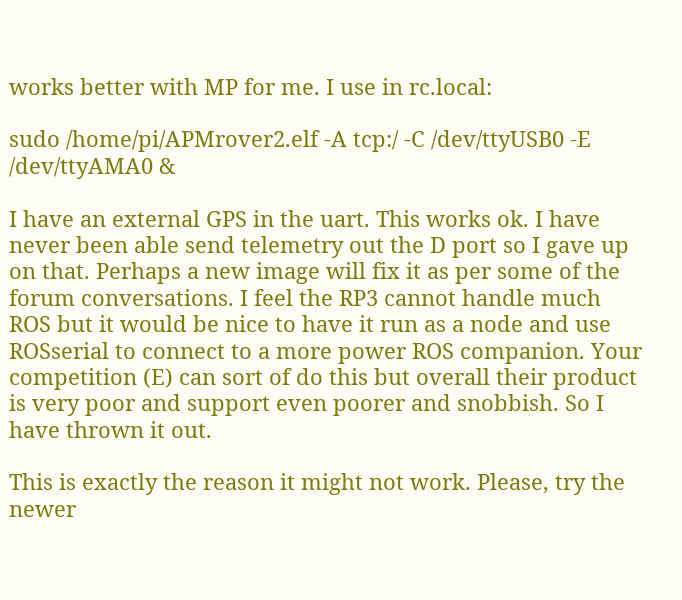works better with MP for me. I use in rc.local:

sudo /home/pi/APMrover2.elf -A tcp:/ -C /dev/ttyUSB0 -E /dev/ttyAMA0 &

I have an external GPS in the uart. This works ok. I have never been able send telemetry out the D port so I gave up on that. Perhaps a new image will fix it as per some of the forum conversations. I feel the RP3 cannot handle much ROS but it would be nice to have it run as a node and use ROSserial to connect to a more power ROS companion. Your competition (E) can sort of do this but overall their product is very poor and support even poorer and snobbish. So I have thrown it out.

This is exactly the reason it might not work. Please, try the newer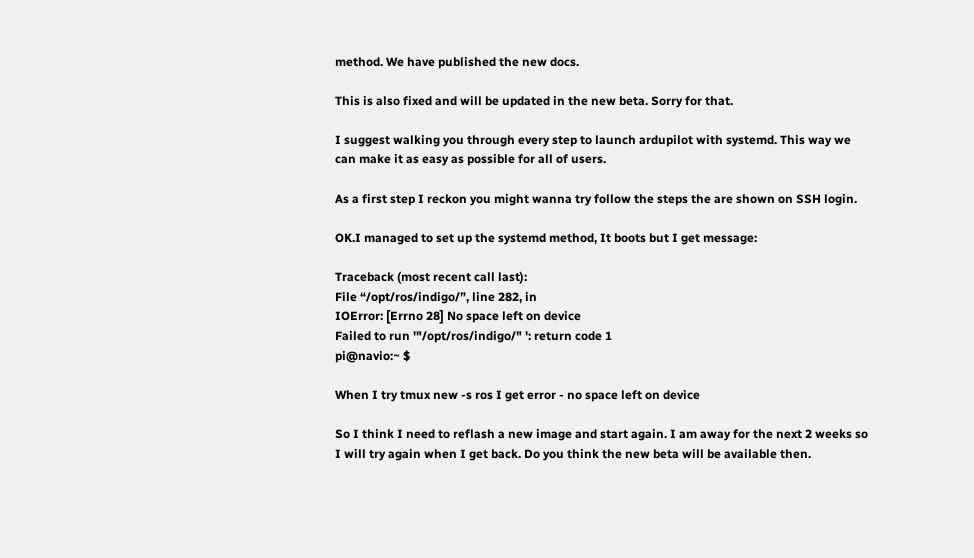method. We have published the new docs.

This is also fixed and will be updated in the new beta. Sorry for that.

I suggest walking you through every step to launch ardupilot with systemd. This way we can make it as easy as possible for all of users.

As a first step I reckon you might wanna try follow the steps the are shown on SSH login.

OK.I managed to set up the systemd method, It boots but I get message:

Traceback (most recent call last):
File “/opt/ros/indigo/”, line 282, in
IOError: [Errno 28] No space left on device
Failed to run '"/opt/ros/indigo/" ': return code 1
pi@navio:~ $

When I try tmux new -s ros I get error - no space left on device

So I think I need to reflash a new image and start again. I am away for the next 2 weeks so I will try again when I get back. Do you think the new beta will be available then.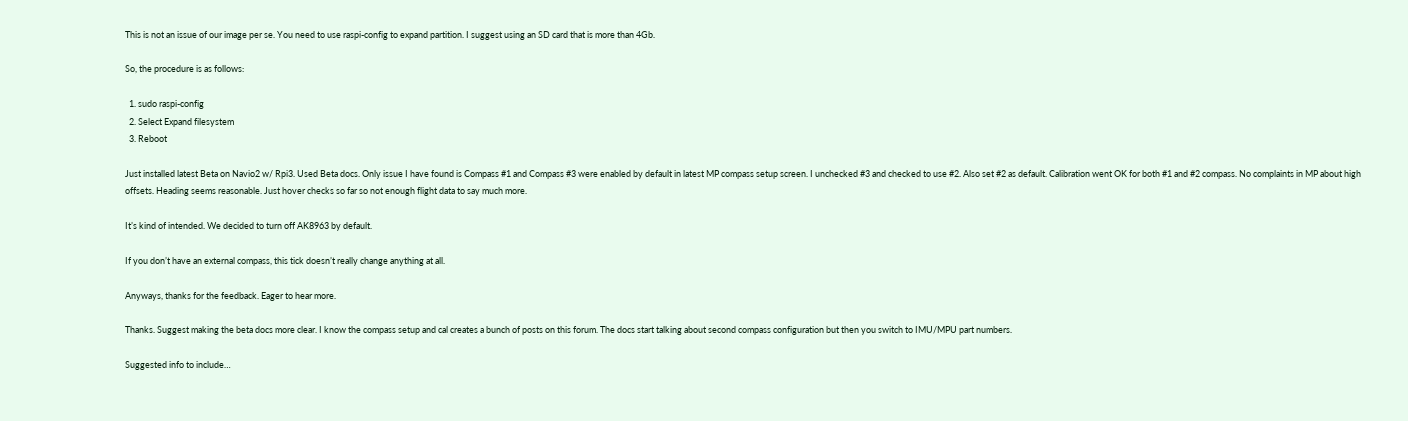This is not an issue of our image per se. You need to use raspi-config to expand partition. I suggest using an SD card that is more than 4Gb.

So, the procedure is as follows:

  1. sudo raspi-config
  2. Select Expand filesystem
  3. Reboot

Just installed latest Beta on Navio2 w/ Rpi3. Used Beta docs. Only issue I have found is Compass #1 and Compass #3 were enabled by default in latest MP compass setup screen. I unchecked #3 and checked to use #2. Also set #2 as default. Calibration went OK for both #1 and #2 compass. No complaints in MP about high offsets. Heading seems reasonable. Just hover checks so far so not enough flight data to say much more.

It’s kind of intended. We decided to turn off AK8963 by default.

If you don’t have an external compass, this tick doesn’t really change anything at all.

Anyways, thanks for the feedback. Eager to hear more.

Thanks. Suggest making the beta docs more clear. I know the compass setup and cal creates a bunch of posts on this forum. The docs start talking about second compass configuration but then you switch to IMU/MPU part numbers.

Suggested info to include…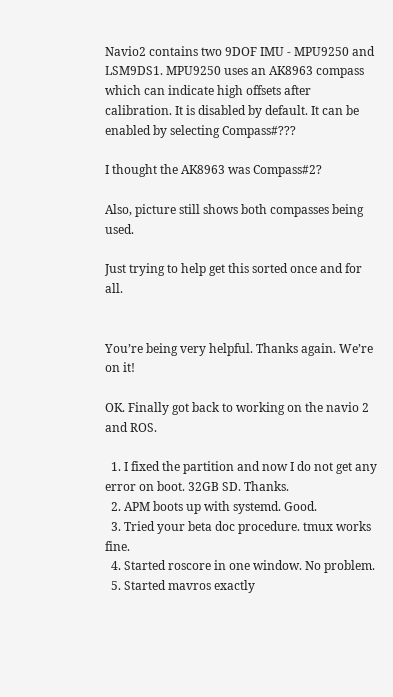Navio2 contains two 9DOF IMU - MPU9250 and LSM9DS1. MPU9250 uses an AK8963 compass which can indicate high offsets after calibration. It is disabled by default. It can be enabled by selecting Compass#???

I thought the AK8963 was Compass#2?

Also, picture still shows both compasses being used.

Just trying to help get this sorted once and for all.


You’re being very helpful. Thanks again. We’re on it!

OK. Finally got back to working on the navio 2 and ROS.

  1. I fixed the partition and now I do not get any error on boot. 32GB SD. Thanks.
  2. APM boots up with systemd. Good.
  3. Tried your beta doc procedure. tmux works fine.
  4. Started roscore in one window. No problem.
  5. Started mavros exactly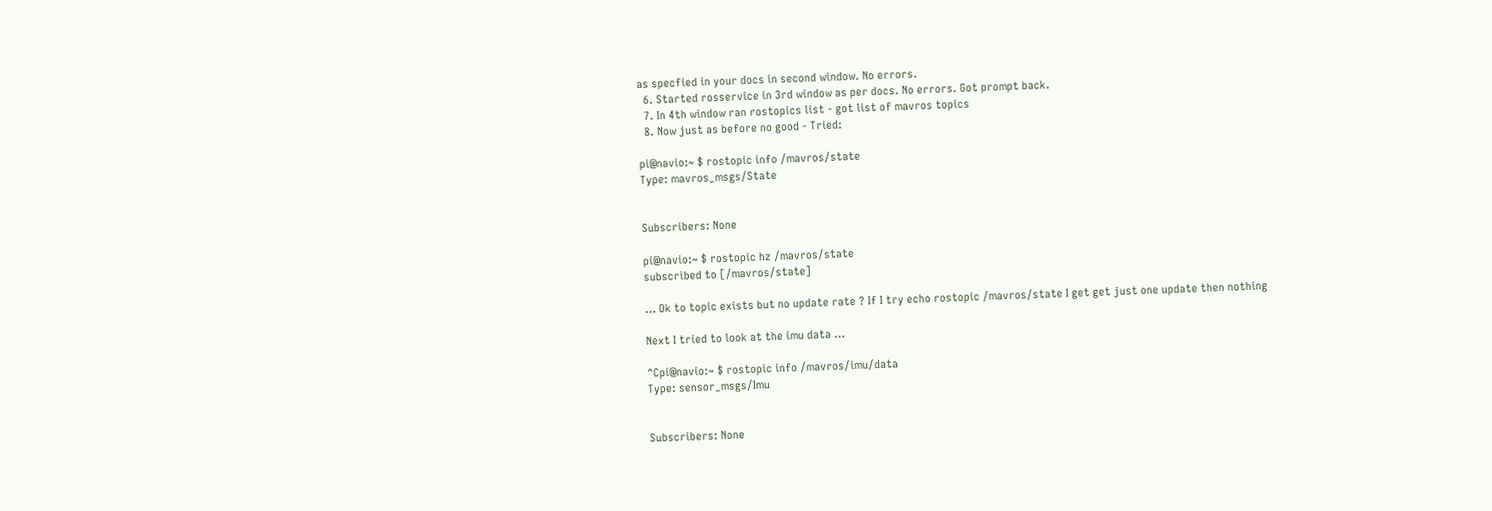as specfied in your docs in second window. No errors.
  6. Started rosservice in 3rd window as per docs. No errors. Got prompt back.
  7. In 4th window ran rostopics list - got list of mavros topics
  8. Now just as before no good - Tried:

pi@navio:~ $ rostopic info /mavros/state
Type: mavros_msgs/State


Subscribers: None

pi@navio:~ $ rostopic hz /mavros/state
subscribed to [/mavros/state]

… Ok to topic exists but no update rate ? If I try echo rostopic /mavros/state I get get just one update then nothing

Next I tried to look at the imu data …

^Cpi@navio:~ $ rostopic info /mavros/imu/data
Type: sensor_msgs/Imu


Subscribers: None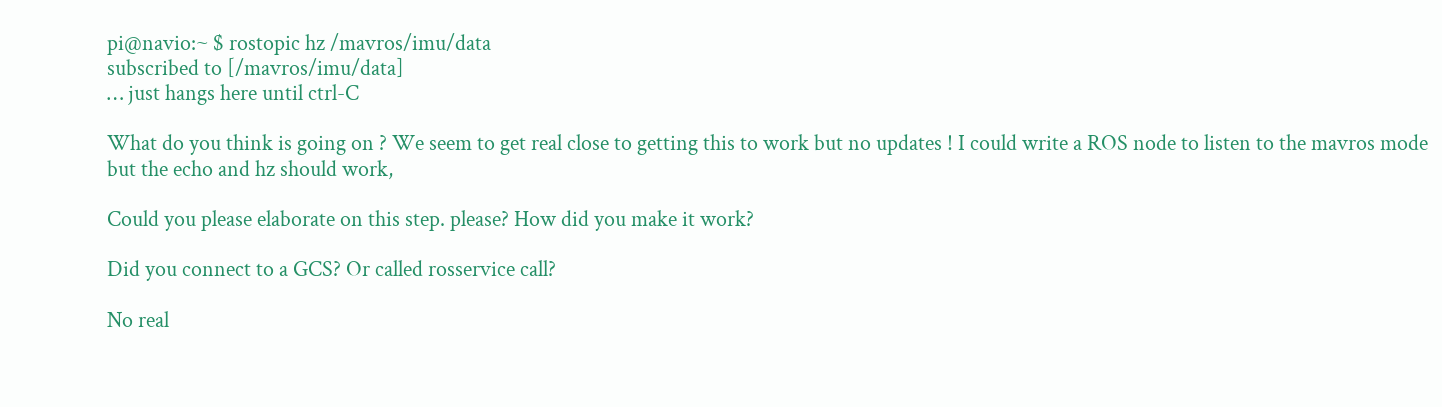pi@navio:~ $ rostopic hz /mavros/imu/data
subscribed to [/mavros/imu/data]
… just hangs here until ctrl-C

What do you think is going on ? We seem to get real close to getting this to work but no updates ! I could write a ROS node to listen to the mavros mode but the echo and hz should work,

Could you please elaborate on this step. please? How did you make it work?

Did you connect to a GCS? Or called rosservice call?

No real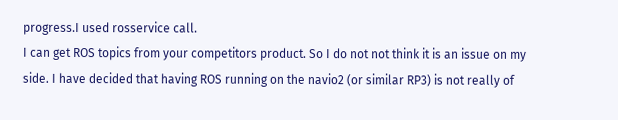progress.I used rosservice call.
I can get ROS topics from your competitors product. So I do not not think it is an issue on my side. I have decided that having ROS running on the navio2 (or similar RP3) is not really of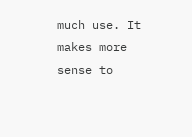much use. It makes more sense to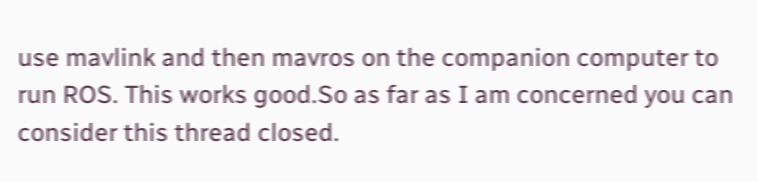use mavlink and then mavros on the companion computer to run ROS. This works good.So as far as I am concerned you can consider this thread closed.